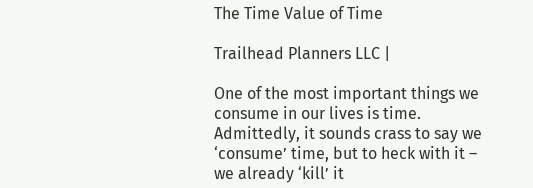The Time Value of Time

Trailhead Planners LLC |

One of the most important things we consume in our lives is time.  Admittedly, it sounds crass to say we ‘consume’ time, but to heck with it – we already ‘kill’ it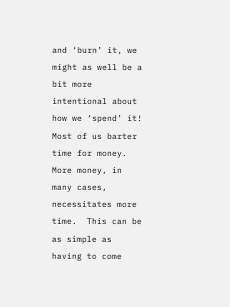and ‘burn’ it, we might as well be a bit more intentional about how we ‘spend’ it!  Most of us barter time for money.  More money, in many cases, necessitates more time.  This can be as simple as having to come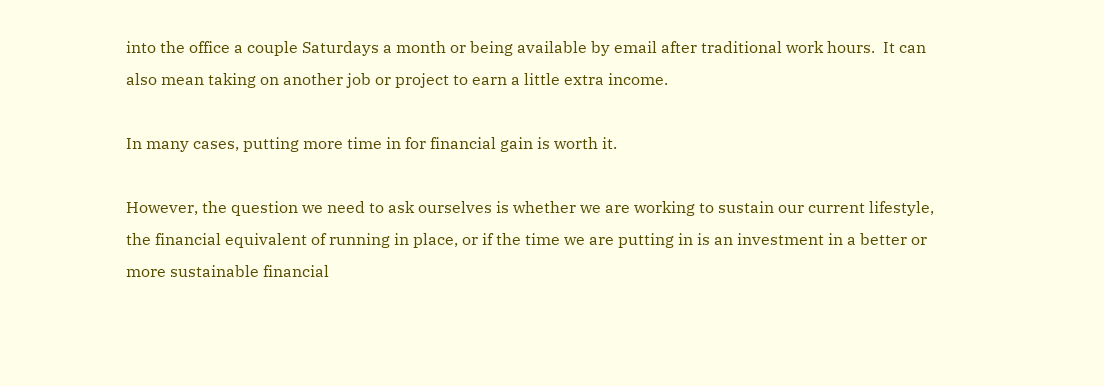into the office a couple Saturdays a month or being available by email after traditional work hours.  It can also mean taking on another job or project to earn a little extra income.

In many cases, putting more time in for financial gain is worth it.

However, the question we need to ask ourselves is whether we are working to sustain our current lifestyle, the financial equivalent of running in place, or if the time we are putting in is an investment in a better or more sustainable financial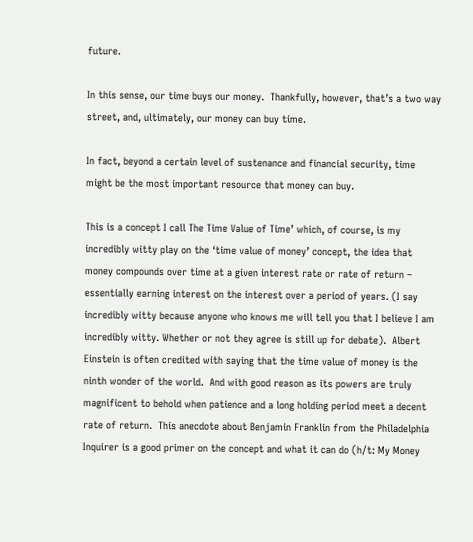future.

In this sense, our time buys our money.  Thankfully, however, that’s a two way street, and, ultimately, our money can buy time.

In fact, beyond a certain level of sustenance and financial security, time might be the most important resource that money can buy.

This is a concept I call The Time Value of Time’ which, of course, is my incredibly witty play on the ‘time value of money’ concept, the idea that money compounds over time at a given interest rate or rate of return – essentially earning interest on the interest over a period of years. (I say incredibly witty because anyone who knows me will tell you that I believe I am incredibly witty. Whether or not they agree is still up for debate).  Albert Einstein is often credited with saying that the time value of money is the ninth wonder of the world.  And with good reason as its powers are truly magnificent to behold when patience and a long holding period meet a decent rate of return.  This anecdote about Benjamin Franklin from the Philadelphia Inquirer is a good primer on the concept and what it can do (h/t: My Money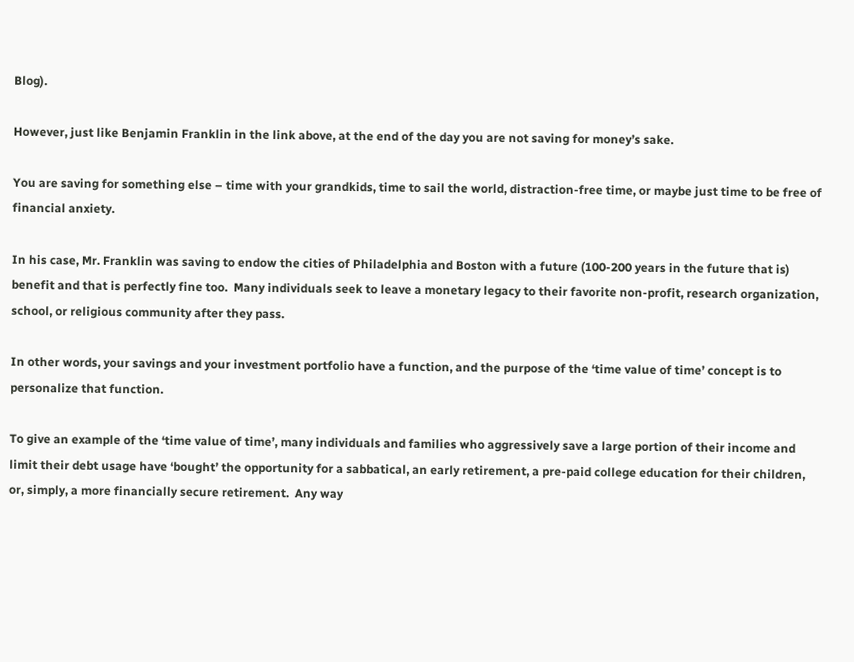Blog).

However, just like Benjamin Franklin in the link above, at the end of the day you are not saving for money’s sake.

You are saving for something else – time with your grandkids, time to sail the world, distraction-free time, or maybe just time to be free of financial anxiety.

In his case, Mr. Franklin was saving to endow the cities of Philadelphia and Boston with a future (100-200 years in the future that is) benefit and that is perfectly fine too.  Many individuals seek to leave a monetary legacy to their favorite non-profit, research organization, school, or religious community after they pass.

In other words, your savings and your investment portfolio have a function, and the purpose of the ‘time value of time’ concept is to personalize that function.

To give an example of the ‘time value of time’, many individuals and families who aggressively save a large portion of their income and limit their debt usage have ‘bought’ the opportunity for a sabbatical, an early retirement, a pre-paid college education for their children, or, simply, a more financially secure retirement.  Any way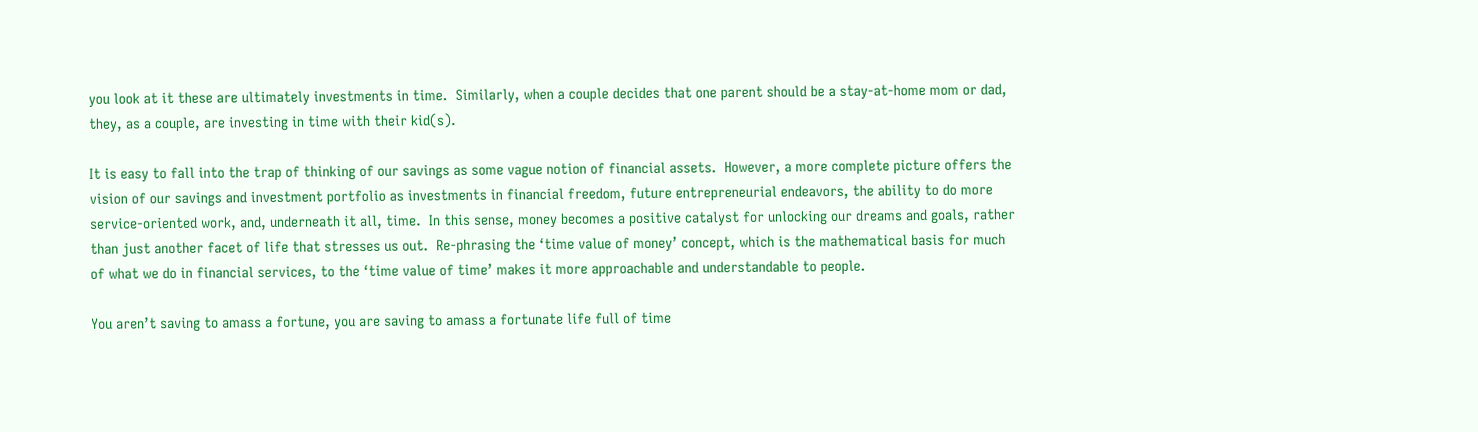you look at it these are ultimately investments in time.  Similarly, when a couple decides that one parent should be a stay-at-home mom or dad, they, as a couple, are investing in time with their kid(s).

It is easy to fall into the trap of thinking of our savings as some vague notion of financial assets.  However, a more complete picture offers the vision of our savings and investment portfolio as investments in financial freedom, future entrepreneurial endeavors, the ability to do more service-oriented work, and, underneath it all, time.  In this sense, money becomes a positive catalyst for unlocking our dreams and goals, rather than just another facet of life that stresses us out.  Re-phrasing the ‘time value of money’ concept, which is the mathematical basis for much of what we do in financial services, to the ‘time value of time’ makes it more approachable and understandable to people.

You aren’t saving to amass a fortune, you are saving to amass a fortunate life full of time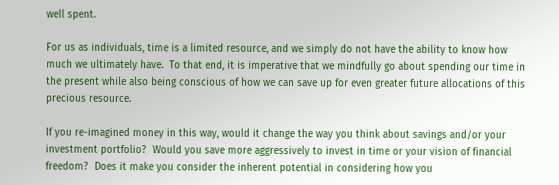well spent.

For us as individuals, time is a limited resource, and we simply do not have the ability to know how much we ultimately have.  To that end, it is imperative that we mindfully go about spending our time in the present while also being conscious of how we can save up for even greater future allocations of this precious resource.

If you re-imagined money in this way, would it change the way you think about savings and/or your investment portfolio?  Would you save more aggressively to invest in time or your vision of financial freedom?  Does it make you consider the inherent potential in considering how you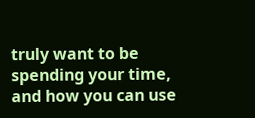truly want to be spending your time, and how you can use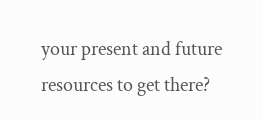your present and future resources to get there?